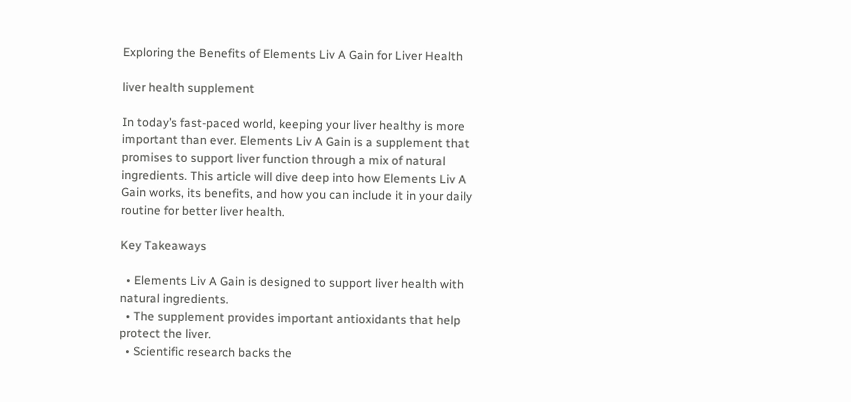Exploring the Benefits of Elements Liv A Gain for Liver Health

liver health supplement

In today’s fast-paced world, keeping your liver healthy is more important than ever. Elements Liv A Gain is a supplement that promises to support liver function through a mix of natural ingredients. This article will dive deep into how Elements Liv A Gain works, its benefits, and how you can include it in your daily routine for better liver health.

Key Takeaways

  • Elements Liv A Gain is designed to support liver health with natural ingredients.
  • The supplement provides important antioxidants that help protect the liver.
  • Scientific research backs the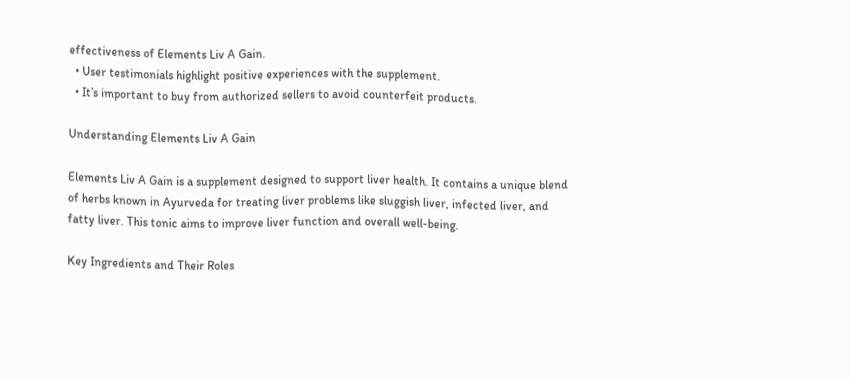effectiveness of Elements Liv A Gain.
  • User testimonials highlight positive experiences with the supplement.
  • It’s important to buy from authorized sellers to avoid counterfeit products.

Understanding Elements Liv A Gain

Elements Liv A Gain is a supplement designed to support liver health. It contains a unique blend of herbs known in Ayurveda for treating liver problems like sluggish liver, infected liver, and fatty liver. This tonic aims to improve liver function and overall well-being.

Key Ingredients and Their Roles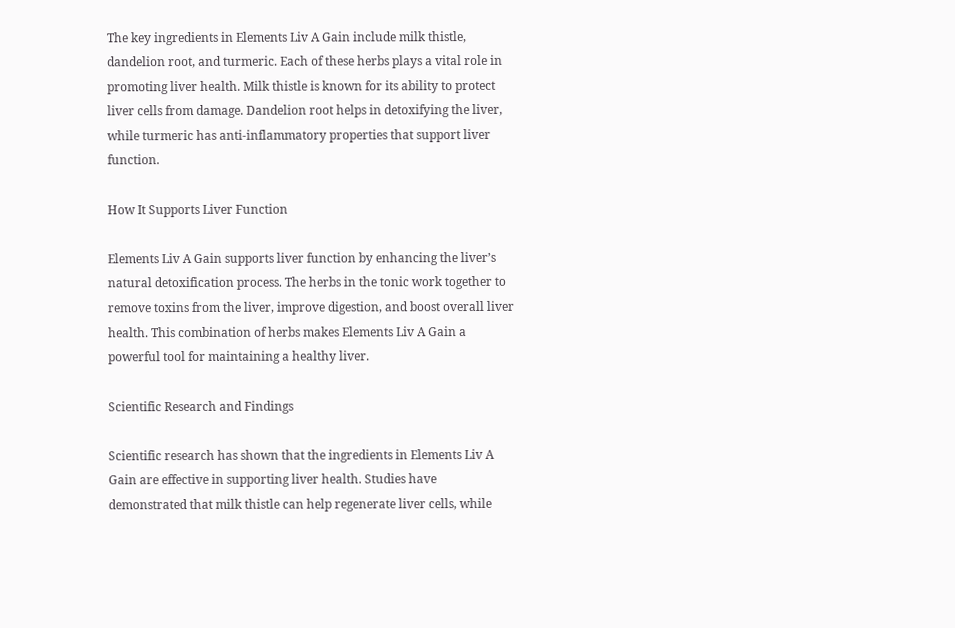The key ingredients in Elements Liv A Gain include milk thistle, dandelion root, and turmeric. Each of these herbs plays a vital role in promoting liver health. Milk thistle is known for its ability to protect liver cells from damage. Dandelion root helps in detoxifying the liver, while turmeric has anti-inflammatory properties that support liver function.

How It Supports Liver Function

Elements Liv A Gain supports liver function by enhancing the liver’s natural detoxification process. The herbs in the tonic work together to remove toxins from the liver, improve digestion, and boost overall liver health. This combination of herbs makes Elements Liv A Gain a powerful tool for maintaining a healthy liver.

Scientific Research and Findings

Scientific research has shown that the ingredients in Elements Liv A Gain are effective in supporting liver health. Studies have demonstrated that milk thistle can help regenerate liver cells, while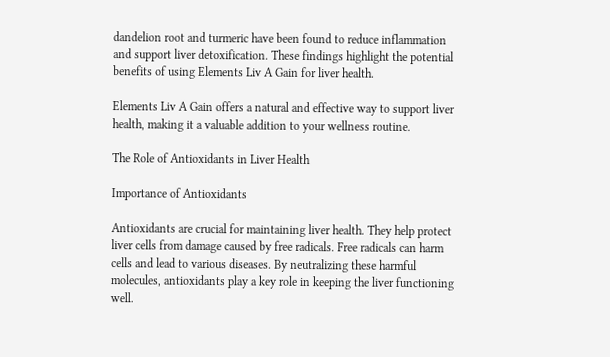dandelion root and turmeric have been found to reduce inflammation and support liver detoxification. These findings highlight the potential benefits of using Elements Liv A Gain for liver health.

Elements Liv A Gain offers a natural and effective way to support liver health, making it a valuable addition to your wellness routine.

The Role of Antioxidants in Liver Health

Importance of Antioxidants

Antioxidants are crucial for maintaining liver health. They help protect liver cells from damage caused by free radicals. Free radicals can harm cells and lead to various diseases. By neutralizing these harmful molecules, antioxidants play a key role in keeping the liver functioning well.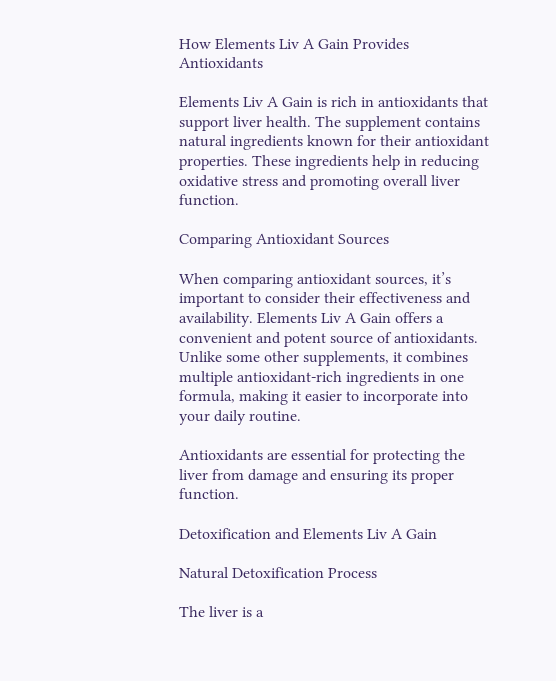How Elements Liv A Gain Provides Antioxidants

Elements Liv A Gain is rich in antioxidants that support liver health. The supplement contains natural ingredients known for their antioxidant properties. These ingredients help in reducing oxidative stress and promoting overall liver function.

Comparing Antioxidant Sources

When comparing antioxidant sources, it’s important to consider their effectiveness and availability. Elements Liv A Gain offers a convenient and potent source of antioxidants. Unlike some other supplements, it combines multiple antioxidant-rich ingredients in one formula, making it easier to incorporate into your daily routine.

Antioxidants are essential for protecting the liver from damage and ensuring its proper function.

Detoxification and Elements Liv A Gain

Natural Detoxification Process

The liver is a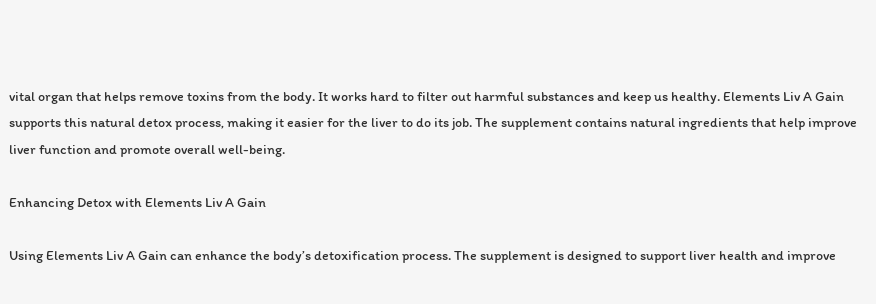vital organ that helps remove toxins from the body. It works hard to filter out harmful substances and keep us healthy. Elements Liv A Gain supports this natural detox process, making it easier for the liver to do its job. The supplement contains natural ingredients that help improve liver function and promote overall well-being.

Enhancing Detox with Elements Liv A Gain

Using Elements Liv A Gain can enhance the body’s detoxification process. The supplement is designed to support liver health and improve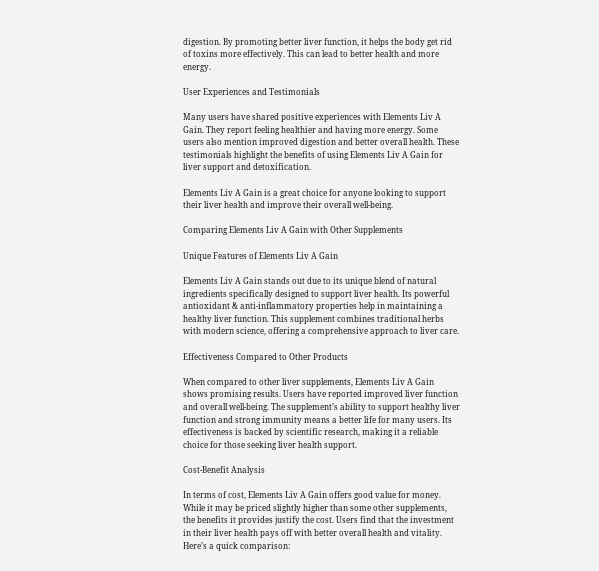digestion. By promoting better liver function, it helps the body get rid of toxins more effectively. This can lead to better health and more energy.

User Experiences and Testimonials

Many users have shared positive experiences with Elements Liv A Gain. They report feeling healthier and having more energy. Some users also mention improved digestion and better overall health. These testimonials highlight the benefits of using Elements Liv A Gain for liver support and detoxification.

Elements Liv A Gain is a great choice for anyone looking to support their liver health and improve their overall well-being.

Comparing Elements Liv A Gain with Other Supplements

Unique Features of Elements Liv A Gain

Elements Liv A Gain stands out due to its unique blend of natural ingredients specifically designed to support liver health. Its powerful antioxidant & anti-inflammatory properties help in maintaining a healthy liver function. This supplement combines traditional herbs with modern science, offering a comprehensive approach to liver care.

Effectiveness Compared to Other Products

When compared to other liver supplements, Elements Liv A Gain shows promising results. Users have reported improved liver function and overall well-being. The supplement’s ability to support healthy liver function and strong immunity means a better life for many users. Its effectiveness is backed by scientific research, making it a reliable choice for those seeking liver health support.

Cost-Benefit Analysis

In terms of cost, Elements Liv A Gain offers good value for money. While it may be priced slightly higher than some other supplements, the benefits it provides justify the cost. Users find that the investment in their liver health pays off with better overall health and vitality. Here’s a quick comparison: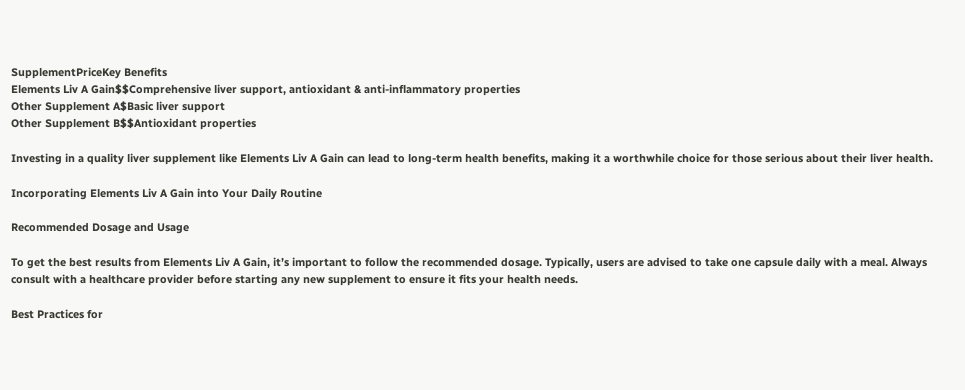SupplementPriceKey Benefits
Elements Liv A Gain$$Comprehensive liver support, antioxidant & anti-inflammatory properties
Other Supplement A$Basic liver support
Other Supplement B$$Antioxidant properties

Investing in a quality liver supplement like Elements Liv A Gain can lead to long-term health benefits, making it a worthwhile choice for those serious about their liver health.

Incorporating Elements Liv A Gain into Your Daily Routine

Recommended Dosage and Usage

To get the best results from Elements Liv A Gain, it’s important to follow the recommended dosage. Typically, users are advised to take one capsule daily with a meal. Always consult with a healthcare provider before starting any new supplement to ensure it fits your health needs.

Best Practices for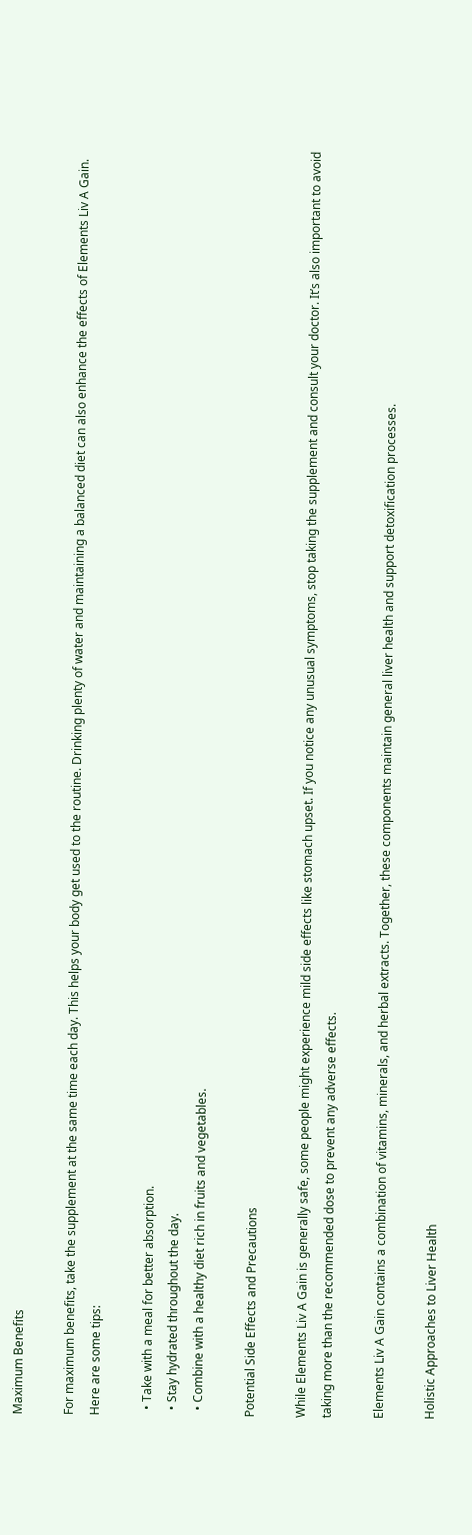Maximum Benefits

For maximum benefits, take the supplement at the same time each day. This helps your body get used to the routine. Drinking plenty of water and maintaining a balanced diet can also enhance the effects of Elements Liv A Gain. Here are some tips:

  • Take with a meal for better absorption.
  • Stay hydrated throughout the day.
  • Combine with a healthy diet rich in fruits and vegetables.

Potential Side Effects and Precautions

While Elements Liv A Gain is generally safe, some people might experience mild side effects like stomach upset. If you notice any unusual symptoms, stop taking the supplement and consult your doctor. It’s also important to avoid taking more than the recommended dose to prevent any adverse effects.

Elements Liv A Gain contains a combination of vitamins, minerals, and herbal extracts. Together, these components maintain general liver health and support detoxification processes.

Holistic Approaches to Liver Health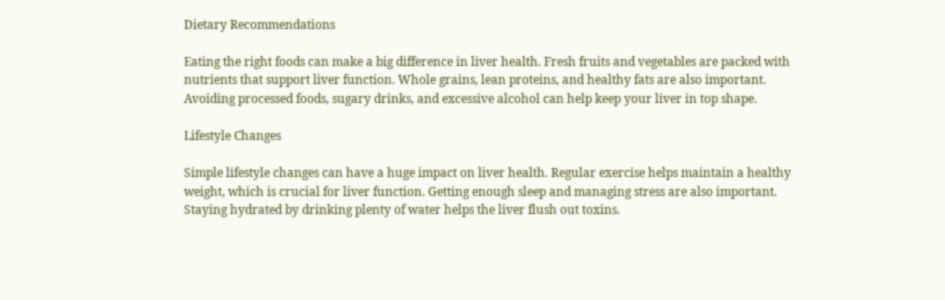Dietary Recommendations

Eating the right foods can make a big difference in liver health. Fresh fruits and vegetables are packed with nutrients that support liver function. Whole grains, lean proteins, and healthy fats are also important. Avoiding processed foods, sugary drinks, and excessive alcohol can help keep your liver in top shape.

Lifestyle Changes

Simple lifestyle changes can have a huge impact on liver health. Regular exercise helps maintain a healthy weight, which is crucial for liver function. Getting enough sleep and managing stress are also important. Staying hydrated by drinking plenty of water helps the liver flush out toxins.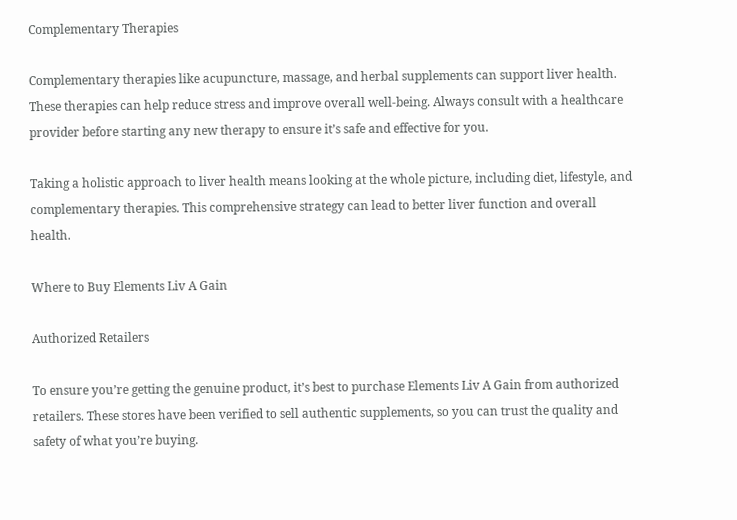Complementary Therapies

Complementary therapies like acupuncture, massage, and herbal supplements can support liver health. These therapies can help reduce stress and improve overall well-being. Always consult with a healthcare provider before starting any new therapy to ensure it’s safe and effective for you.

Taking a holistic approach to liver health means looking at the whole picture, including diet, lifestyle, and complementary therapies. This comprehensive strategy can lead to better liver function and overall health.

Where to Buy Elements Liv A Gain

Authorized Retailers

To ensure you’re getting the genuine product, it’s best to purchase Elements Liv A Gain from authorized retailers. These stores have been verified to sell authentic supplements, so you can trust the quality and safety of what you’re buying.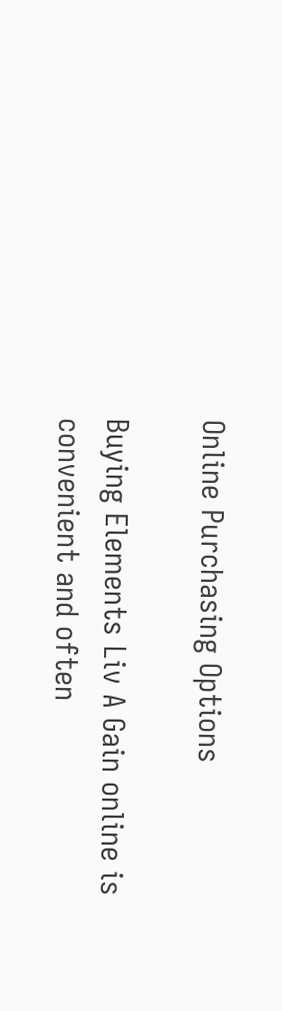Online Purchasing Options

Buying Elements Liv A Gain online is convenient and often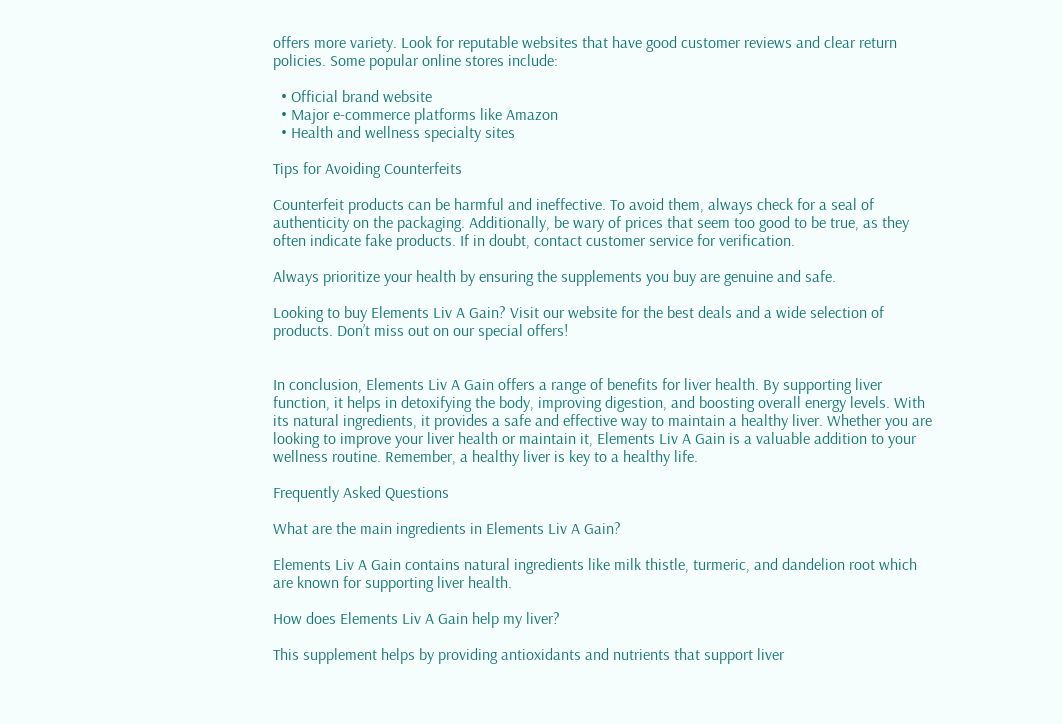offers more variety. Look for reputable websites that have good customer reviews and clear return policies. Some popular online stores include:

  • Official brand website
  • Major e-commerce platforms like Amazon
  • Health and wellness specialty sites

Tips for Avoiding Counterfeits

Counterfeit products can be harmful and ineffective. To avoid them, always check for a seal of authenticity on the packaging. Additionally, be wary of prices that seem too good to be true, as they often indicate fake products. If in doubt, contact customer service for verification.

Always prioritize your health by ensuring the supplements you buy are genuine and safe.

Looking to buy Elements Liv A Gain? Visit our website for the best deals and a wide selection of products. Don’t miss out on our special offers!


In conclusion, Elements Liv A Gain offers a range of benefits for liver health. By supporting liver function, it helps in detoxifying the body, improving digestion, and boosting overall energy levels. With its natural ingredients, it provides a safe and effective way to maintain a healthy liver. Whether you are looking to improve your liver health or maintain it, Elements Liv A Gain is a valuable addition to your wellness routine. Remember, a healthy liver is key to a healthy life.

Frequently Asked Questions

What are the main ingredients in Elements Liv A Gain?

Elements Liv A Gain contains natural ingredients like milk thistle, turmeric, and dandelion root which are known for supporting liver health.

How does Elements Liv A Gain help my liver?

This supplement helps by providing antioxidants and nutrients that support liver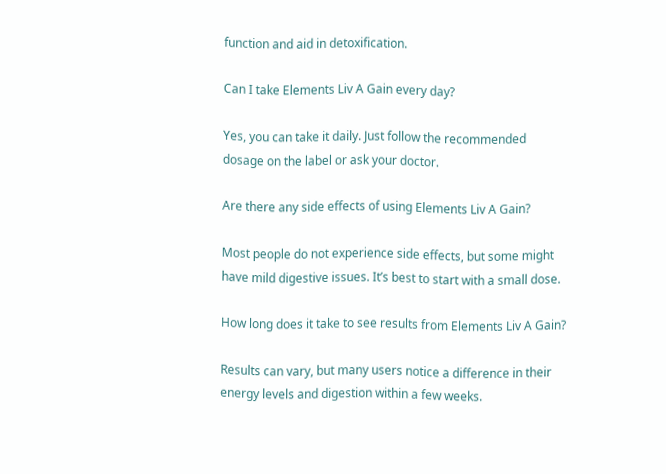function and aid in detoxification.

Can I take Elements Liv A Gain every day?

Yes, you can take it daily. Just follow the recommended dosage on the label or ask your doctor.

Are there any side effects of using Elements Liv A Gain?

Most people do not experience side effects, but some might have mild digestive issues. It’s best to start with a small dose.

How long does it take to see results from Elements Liv A Gain?

Results can vary, but many users notice a difference in their energy levels and digestion within a few weeks.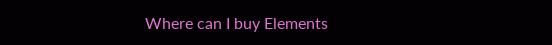Where can I buy Elements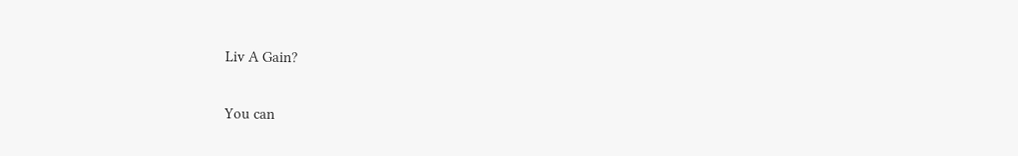Liv A Gain?

You can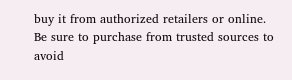buy it from authorized retailers or online. Be sure to purchase from trusted sources to avoid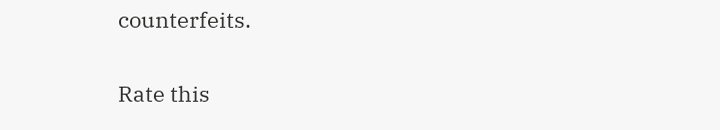counterfeits.

Rate this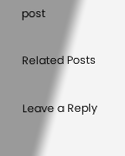post

Related Posts

Leave a Reply